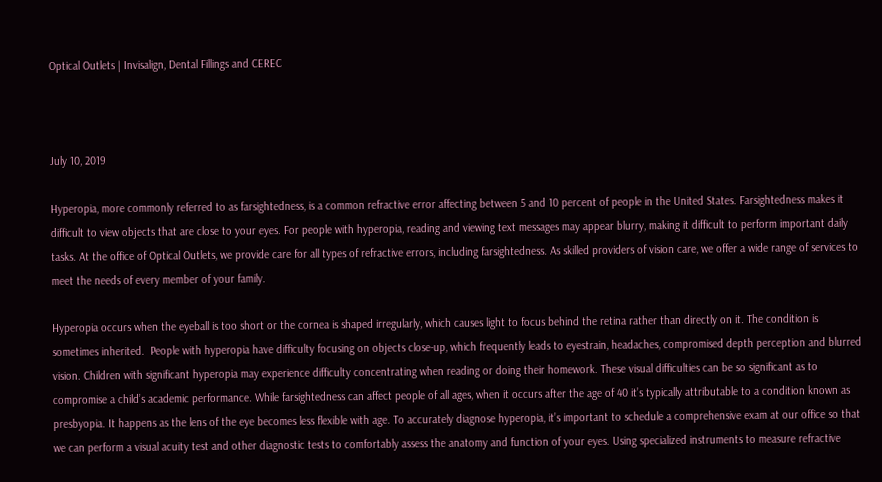Optical Outlets | Invisalign, Dental Fillings and CEREC



July 10, 2019

Hyperopia, more commonly referred to as farsightedness, is a common refractive error affecting between 5 and 10 percent of people in the United States. Farsightedness makes it difficult to view objects that are close to your eyes. For people with hyperopia, reading and viewing text messages may appear blurry, making it difficult to perform important daily tasks. At the office of Optical Outlets, we provide care for all types of refractive errors, including farsightedness. As skilled providers of vision care, we offer a wide range of services to meet the needs of every member of your family.

Hyperopia occurs when the eyeball is too short or the cornea is shaped irregularly, which causes light to focus behind the retina rather than directly on it. The condition is sometimes inherited.  People with hyperopia have difficulty focusing on objects close-up, which frequently leads to eyestrain, headaches, compromised depth perception and blurred vision. Children with significant hyperopia may experience difficulty concentrating when reading or doing their homework. These visual difficulties can be so significant as to compromise a child’s academic performance. While farsightedness can affect people of all ages, when it occurs after the age of 40 it’s typically attributable to a condition known as  presbyopia. It happens as the lens of the eye becomes less flexible with age. To accurately diagnose hyperopia, it’s important to schedule a comprehensive exam at our office so that we can perform a visual acuity test and other diagnostic tests to comfortably assess the anatomy and function of your eyes. Using specialized instruments to measure refractive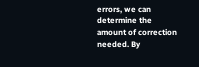errors, we can determine the amount of correction needed. By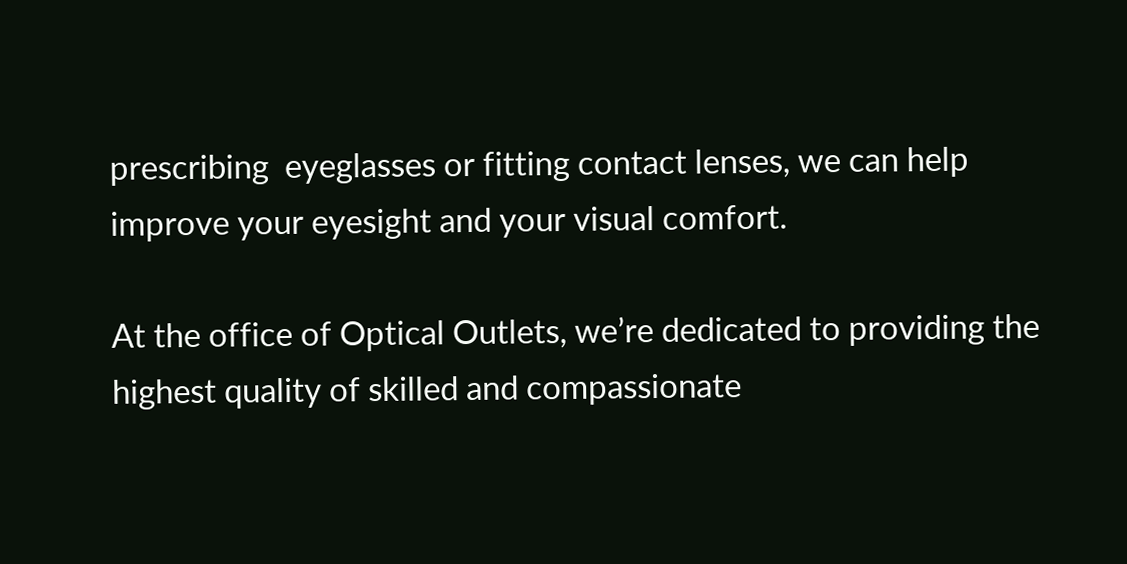prescribing  eyeglasses or fitting contact lenses, we can help improve your eyesight and your visual comfort.

At the office of Optical Outlets, we’re dedicated to providing the highest quality of skilled and compassionate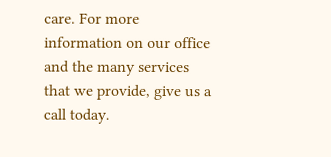care. For more information on our office and the many services that we provide, give us a call today.